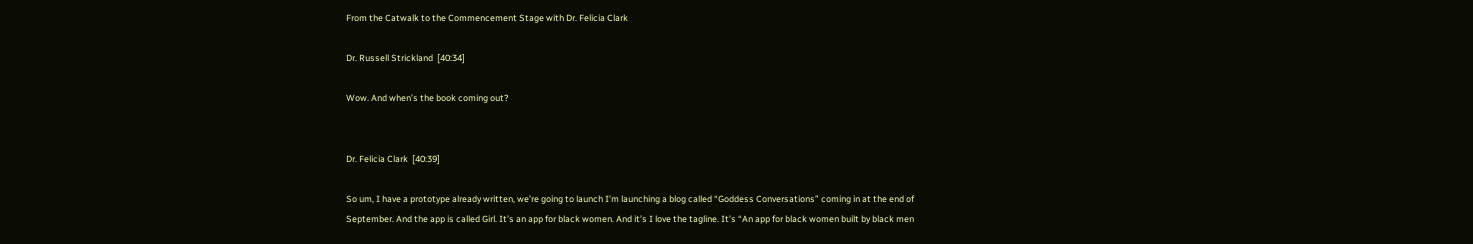From the Catwalk to the Commencement Stage with Dr. Felicia Clark

Dr. Russell Strickland  [40:34]

Wow. And when’s the book coming out?


Dr. Felicia Clark  [40:39]

So um, I have a prototype already written, we’re going to launch I’m launching a blog called “Goddess Conversations” coming in at the end of September. And the app is called Girl. It’s an app for black women. And it’s I love the tagline. It’s “An app for black women built by black men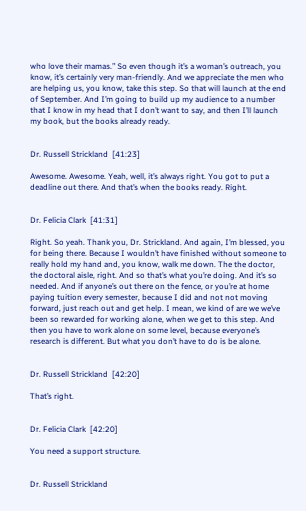who love their mamas.” So even though it’s a woman’s outreach, you know, it’s certainly very man-friendly. And we appreciate the men who are helping us, you know, take this step. So that will launch at the end of September. And I’m going to build up my audience to a number that I know in my head that I don’t want to say, and then I’ll launch my book, but the books already ready.


Dr. Russell Strickland  [41:23]

Awesome. Awesome. Yeah, well, it’s always right. You got to put a deadline out there. And that’s when the books ready. Right.


Dr. Felicia Clark  [41:31]

Right. So yeah. Thank you, Dr. Strickland. And again, I’m blessed, you for being there. Because I wouldn’t have finished without someone to really hold my hand and, you know, walk me down. The the doctor, the doctoral aisle, right. And so that’s what you’re doing. And it’s so needed. And if anyone’s out there on the fence, or you’re at home paying tuition every semester, because I did and not not moving forward, just reach out and get help. I mean, we kind of are we we’ve been so rewarded for working alone, when we get to this step. And then you have to work alone on some level, because everyone’s research is different. But what you don’t have to do is be alone.


Dr. Russell Strickland  [42:20]

That’s right.


Dr. Felicia Clark  [42:20]

You need a support structure.


Dr. Russell Strickland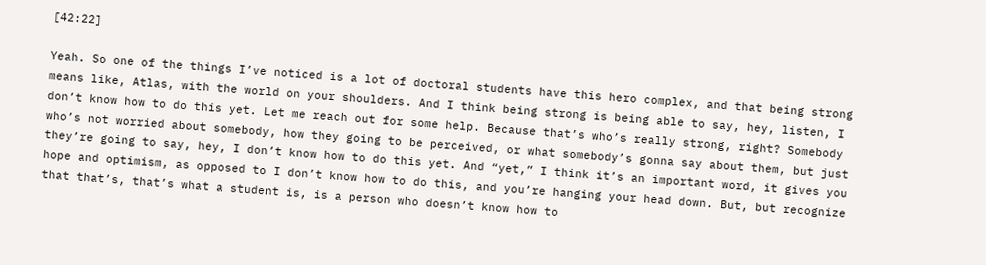[42:22]

Yeah. So one of the things I’ve noticed is a lot of doctoral students have this hero complex, and that being strong means like, Atlas, with the world on your shoulders. And I think being strong is being able to say, hey, listen, I don’t know how to do this yet. Let me reach out for some help. Because that’s who’s really strong, right? Somebody who’s not worried about somebody, how they going to be perceived, or what somebody’s gonna say about them, but just they’re going to say, hey, I don’t know how to do this yet. And “yet,” I think it’s an important word, it gives you hope and optimism, as opposed to I don’t know how to do this, and you’re hanging your head down. But, but recognize that that’s, that’s what a student is, is a person who doesn’t know how to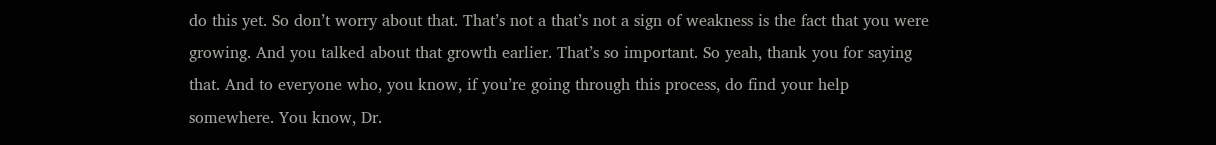do this yet. So don’t worry about that. That’s not a that’s not a sign of weakness is the fact that you were growing. And you talked about that growth earlier. That’s so important. So yeah, thank you for saying that. And to everyone who, you know, if you’re going through this process, do find your help somewhere. You know, Dr.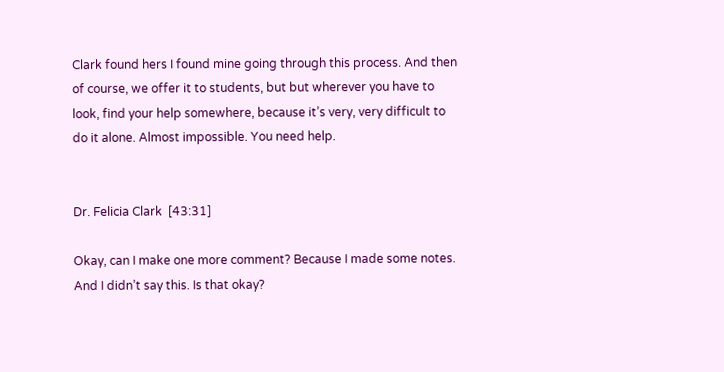Clark found hers I found mine going through this process. And then of course, we offer it to students, but but wherever you have to look, find your help somewhere, because it’s very, very difficult to do it alone. Almost impossible. You need help.


Dr. Felicia Clark  [43:31]

Okay, can I make one more comment? Because I made some notes. And I didn’t say this. Is that okay?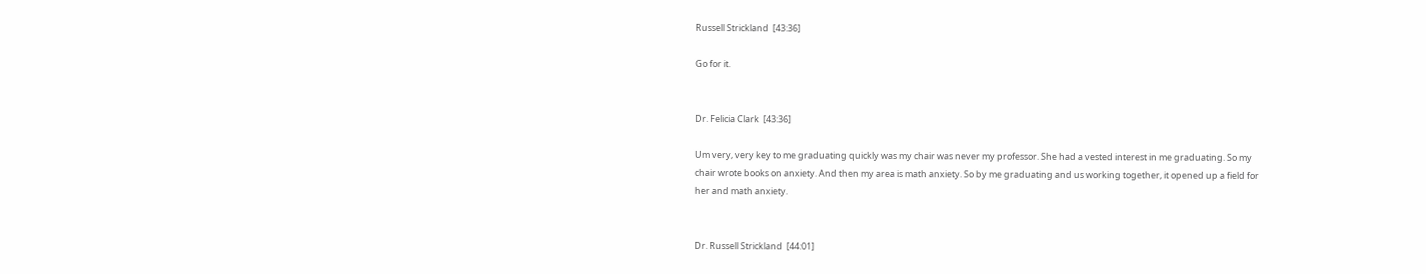Russell Strickland  [43:36]

Go for it.


Dr. Felicia Clark  [43:36]

Um very, very key to me graduating quickly was my chair was never my professor. She had a vested interest in me graduating. So my chair wrote books on anxiety. And then my area is math anxiety. So by me graduating and us working together, it opened up a field for her and math anxiety.


Dr. Russell Strickland  [44:01]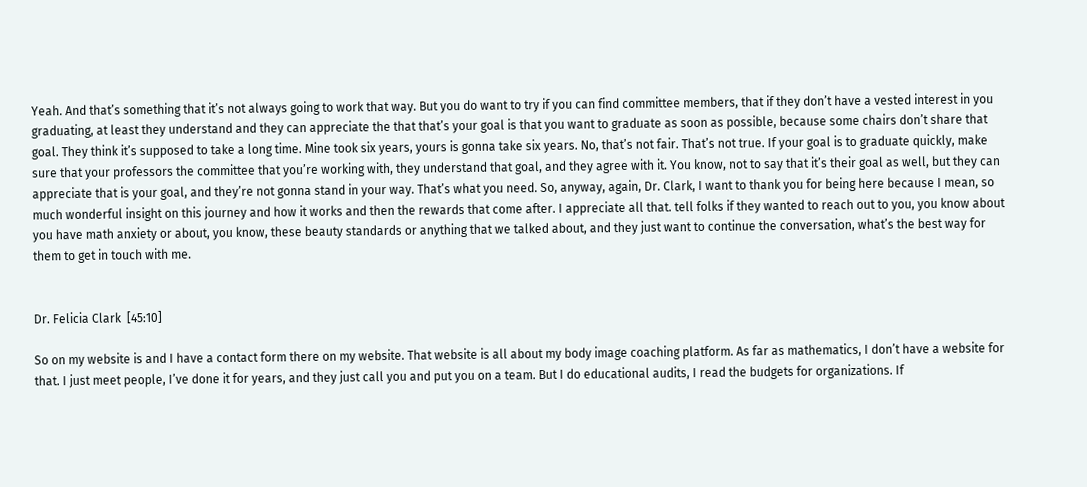Yeah. And that’s something that it’s not always going to work that way. But you do want to try if you can find committee members, that if they don’t have a vested interest in you graduating, at least they understand and they can appreciate the that that’s your goal is that you want to graduate as soon as possible, because some chairs don’t share that goal. They think it’s supposed to take a long time. Mine took six years, yours is gonna take six years. No, that’s not fair. That’s not true. If your goal is to graduate quickly, make sure that your professors the committee that you’re working with, they understand that goal, and they agree with it. You know, not to say that it’s their goal as well, but they can appreciate that is your goal, and they’re not gonna stand in your way. That’s what you need. So, anyway, again, Dr. Clark, I want to thank you for being here because I mean, so much wonderful insight on this journey and how it works and then the rewards that come after. I appreciate all that. tell folks if they wanted to reach out to you, you know about you have math anxiety or about, you know, these beauty standards or anything that we talked about, and they just want to continue the conversation, what’s the best way for them to get in touch with me.


Dr. Felicia Clark  [45:10]

So on my website is and I have a contact form there on my website. That website is all about my body image coaching platform. As far as mathematics, I don’t have a website for that. I just meet people, I’ve done it for years, and they just call you and put you on a team. But I do educational audits, I read the budgets for organizations. If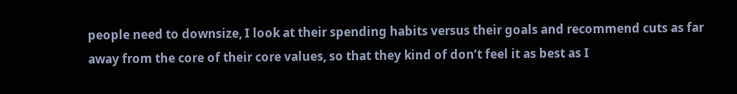people need to downsize, I look at their spending habits versus their goals and recommend cuts as far away from the core of their core values, so that they kind of don’t feel it as best as I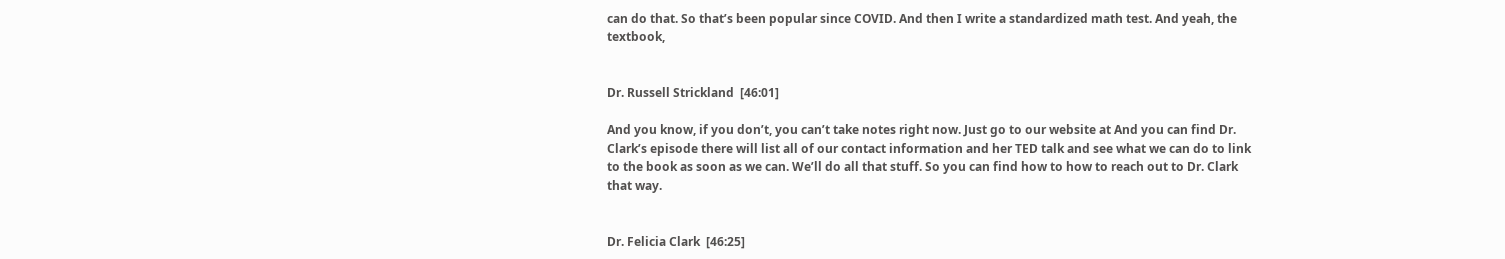can do that. So that’s been popular since COVID. And then I write a standardized math test. And yeah, the textbook,


Dr. Russell Strickland  [46:01]

And you know, if you don’t, you can’t take notes right now. Just go to our website at And you can find Dr. Clark’s episode there will list all of our contact information and her TED talk and see what we can do to link to the book as soon as we can. We’ll do all that stuff. So you can find how to how to reach out to Dr. Clark that way.


Dr. Felicia Clark  [46:25]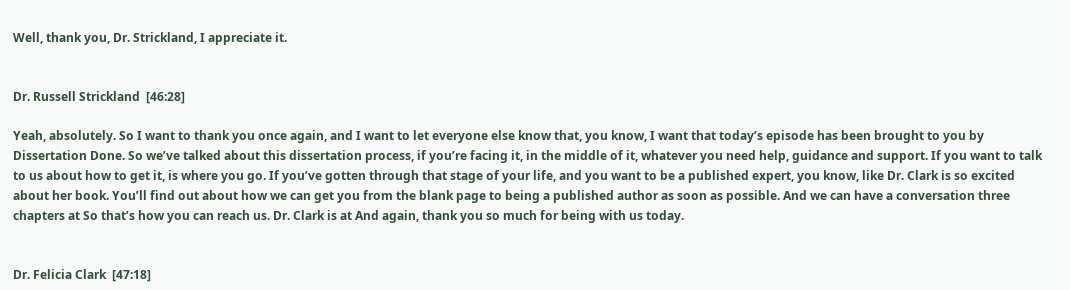Well, thank you, Dr. Strickland, I appreciate it.


Dr. Russell Strickland  [46:28]

Yeah, absolutely. So I want to thank you once again, and I want to let everyone else know that, you know, I want that today’s episode has been brought to you by Dissertation Done. So we’ve talked about this dissertation process, if you’re facing it, in the middle of it, whatever you need help, guidance and support. If you want to talk to us about how to get it, is where you go. If you’ve gotten through that stage of your life, and you want to be a published expert, you know, like Dr. Clark is so excited about her book. You’ll find out about how we can get you from the blank page to being a published author as soon as possible. And we can have a conversation three chapters at So that’s how you can reach us. Dr. Clark is at And again, thank you so much for being with us today.


Dr. Felicia Clark  [47:18]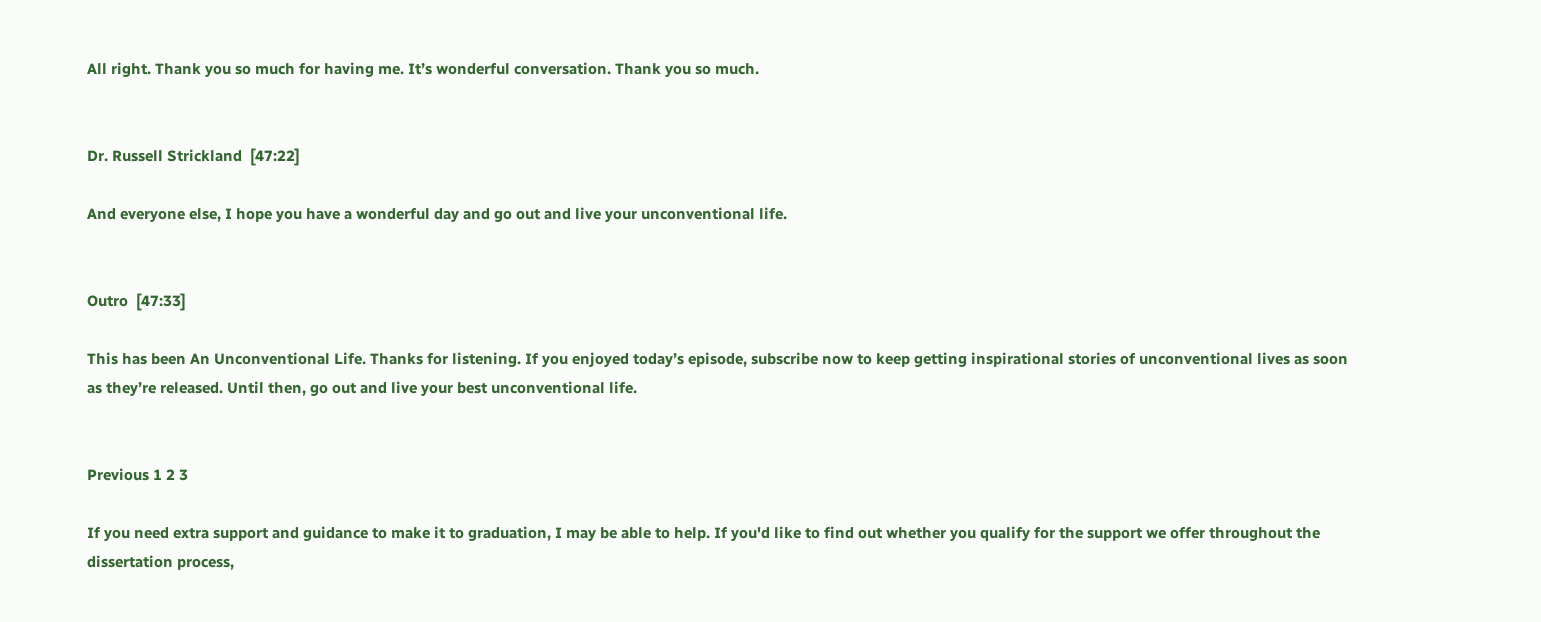All right. Thank you so much for having me. It’s wonderful conversation. Thank you so much.


Dr. Russell Strickland  [47:22]

And everyone else, I hope you have a wonderful day and go out and live your unconventional life.


Outro  [47:33]

This has been An Unconventional Life. Thanks for listening. If you enjoyed today’s episode, subscribe now to keep getting inspirational stories of unconventional lives as soon as they’re released. Until then, go out and live your best unconventional life.


Previous 1 2 3

If you need extra support and guidance to make it to graduation, I may be able to help. If you'd like to find out whether you qualify for the support we offer throughout the dissertation process,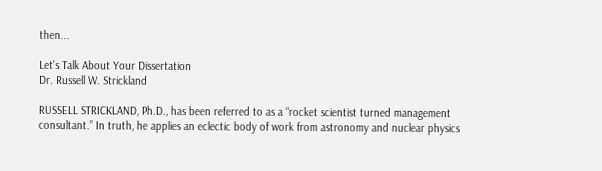then...

Let's Talk About Your Dissertation
Dr. Russell W. Strickland

RUSSELL STRICKLAND, Ph.D., has been referred to as a “rocket scientist turned management consultant.” In truth, he applies an eclectic body of work from astronomy and nuclear physics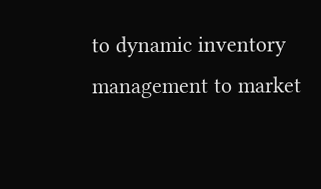to dynamic inventory management to market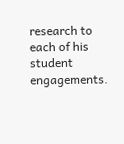research to each of his student engagements.